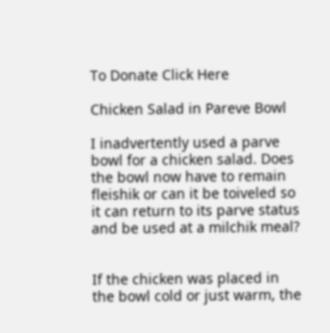To Donate Click Here

Chicken Salad in Pareve Bowl

I inadvertently used a parve bowl for a chicken salad. Does the bowl now have to remain fleishik or can it be toiveled so it can return to its parve status and be used at a milchik meal?


If the chicken was placed in the bowl cold or just warm, the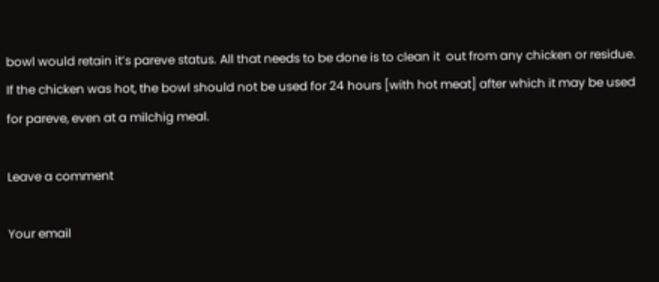bowl would retain it’s pareve status. All that needs to be done is to clean it  out from any chicken or residue. If the chicken was hot, the bowl should not be used for 24 hours [with hot meat] after which it may be used for pareve, even at a milchig meal.

Leave a comment

Your email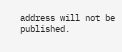address will not be published.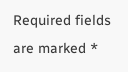Required fields are marked *